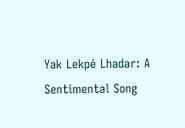Yak Lekpé Lhadar: A Sentimental Song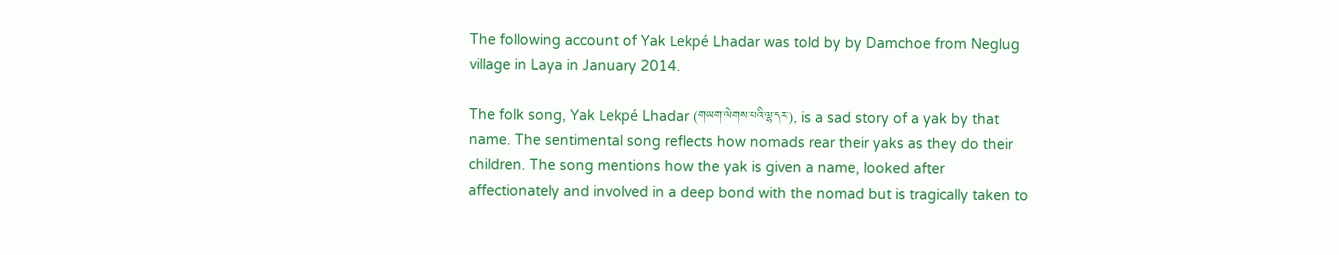The following account of Yak Lekpé Lhadar was told by by Damchoe from Neglug village in Laya in January 2014.

The folk song, Yak Lekpé Lhadar (གཡག་ལེགས་པའི་ལྷ་དར་), is a sad story of a yak by that name. The sentimental song reflects how nomads rear their yaks as they do their children. The song mentions how the yak is given a name, looked after affectionately and involved in a deep bond with the nomad but is tragically taken to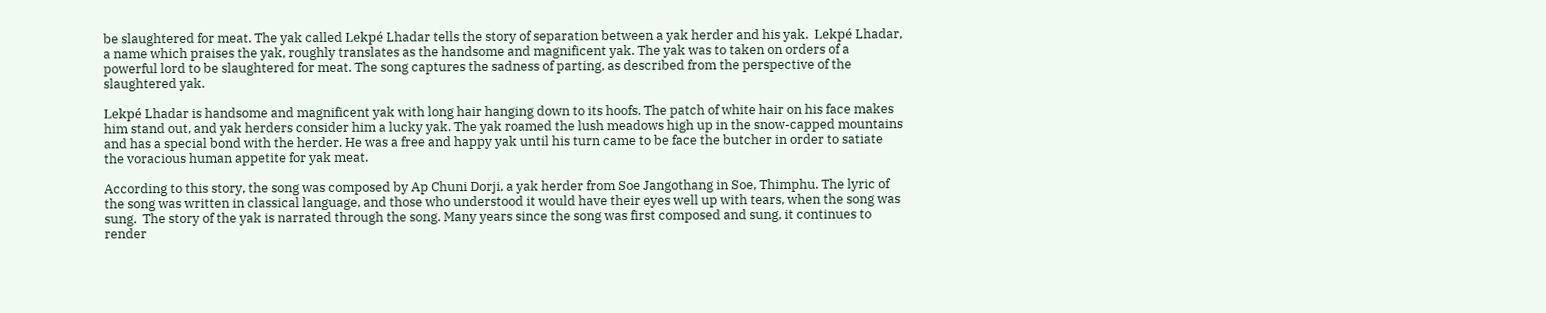be slaughtered for meat. The yak called Lekpé Lhadar tells the story of separation between a yak herder and his yak.  Lekpé Lhadar, a name which praises the yak, roughly translates as the handsome and magnificent yak. The yak was to taken on orders of a powerful lord to be slaughtered for meat. The song captures the sadness of parting, as described from the perspective of the slaughtered yak.

Lekpé Lhadar is handsome and magnificent yak with long hair hanging down to its hoofs. The patch of white hair on his face makes him stand out, and yak herders consider him a lucky yak. The yak roamed the lush meadows high up in the snow-capped mountains and has a special bond with the herder. He was a free and happy yak until his turn came to be face the butcher in order to satiate the voracious human appetite for yak meat.

According to this story, the song was composed by Ap Chuni Dorji, a yak herder from Soe Jangothang in Soe, Thimphu. The lyric of the song was written in classical language, and those who understood it would have their eyes well up with tears, when the song was sung.  The story of the yak is narrated through the song. Many years since the song was first composed and sung, it continues to render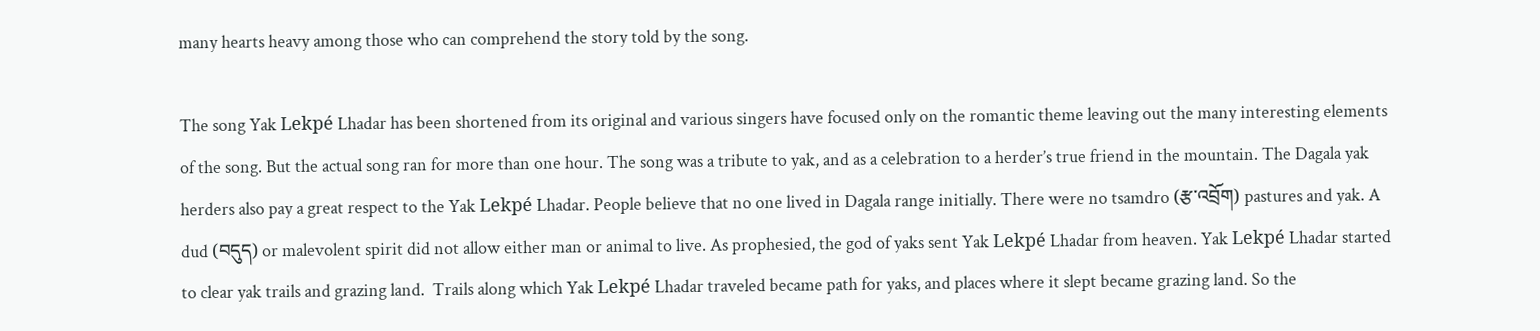many hearts heavy among those who can comprehend the story told by the song.

The song Yak Lekpé Lhadar has been shortened from its original and various singers have focused only on the romantic theme leaving out the many interesting elements of the song. But the actual song ran for more than one hour. The song was a tribute to yak, and as a celebration to a herder’s true friend in the mountain. The Dagala yak herders also pay a great respect to the Yak Lekpé Lhadar. People believe that no one lived in Dagala range initially. There were no tsamdro (རྩ་འབྲོག) pastures and yak. A dud (བདུད) or malevolent spirit did not allow either man or animal to live. As prophesied, the god of yaks sent Yak Lekpé Lhadar from heaven. Yak Lekpé Lhadar started to clear yak trails and grazing land.  Trails along which Yak Lekpé Lhadar traveled became path for yaks, and places where it slept became grazing land. So the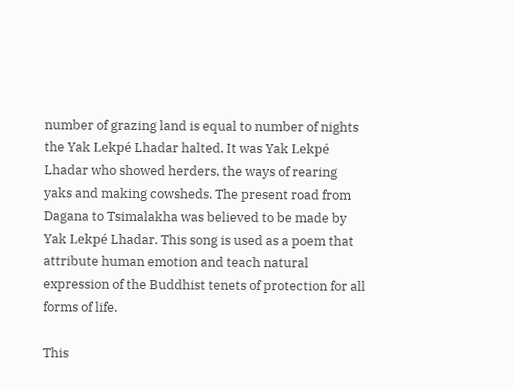number of grazing land is equal to number of nights the Yak Lekpé Lhadar halted. It was Yak Lekpé Lhadar who showed herders, the ways of rearing yaks and making cowsheds. The present road from Dagana to Tsimalakha was believed to be made by Yak Lekpé Lhadar. This song is used as a poem that attribute human emotion and teach natural expression of the Buddhist tenets of protection for all forms of life.

This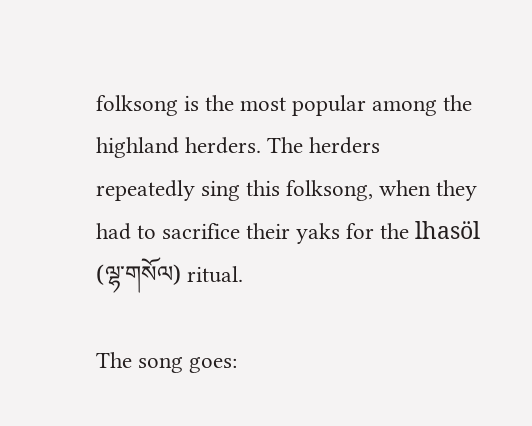folksong is the most popular among the highland herders. The herders repeatedly sing this folksong, when they had to sacrifice their yaks for the lhasöl (ལྷ་གསོལ) ritual.

The song goes: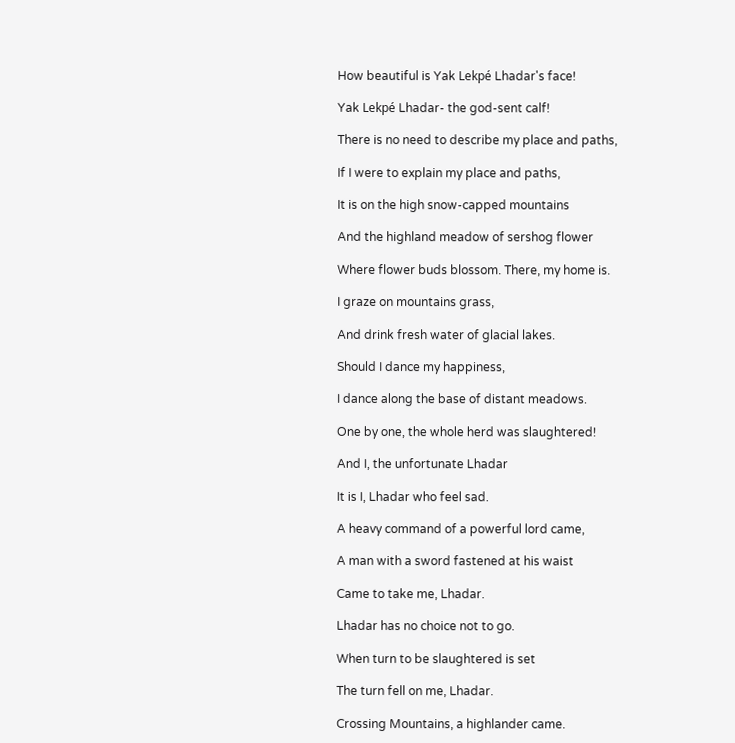How beautiful is Yak Lekpé Lhadar's face!

Yak Lekpé Lhadar- the god-sent calf!

There is no need to describe my place and paths,

If I were to explain my place and paths,

It is on the high snow-capped mountains

And the highland meadow of sershog flower

Where flower buds blossom. There, my home is.

I graze on mountains grass,

And drink fresh water of glacial lakes.

Should I dance my happiness,

I dance along the base of distant meadows.

One by one, the whole herd was slaughtered!

And I, the unfortunate Lhadar

It is I, Lhadar who feel sad.

A heavy command of a powerful lord came,

A man with a sword fastened at his waist

Came to take me, Lhadar.

Lhadar has no choice not to go.

When turn to be slaughtered is set

The turn fell on me, Lhadar.

Crossing Mountains, a highlander came.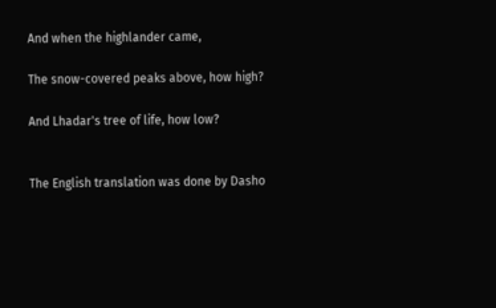And when the highlander came,

The snow-covered peaks above, how high?

And Lhadar's tree of life, how low?


The English translation was done by Dasho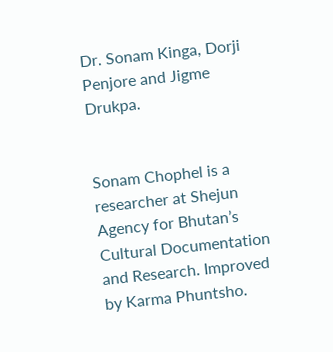Dr. Sonam Kinga, Dorji Penjore and Jigme Drukpa.


Sonam Chophel is a researcher at Shejun Agency for Bhutan’s Cultural Documentation and Research. Improved by Karma Phuntsho.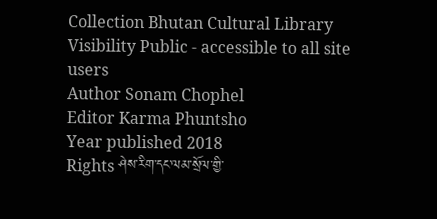Collection Bhutan Cultural Library
Visibility Public - accessible to all site users
Author Sonam Chophel
Editor Karma Phuntsho
Year published 2018
Rights ཤེས་རིག་དང་ལམ་སྲོལ་གྱི་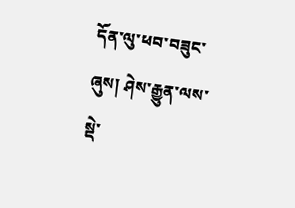དོན་ལུ་ཕབ་བཟུང་ཞུས། ཤེས་རྒྱུན་ལས་སྡེ་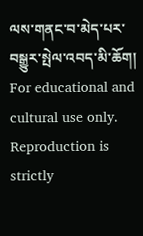ལས་གནང་བ་མེད་པར་བསྒྱུར་སྤེལ་འབད་མི་ཆོག། For educational and cultural use only. Reproduction is strictly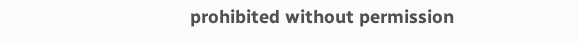prohibited without permission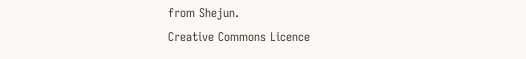from Shejun.
Creative Commons Licence